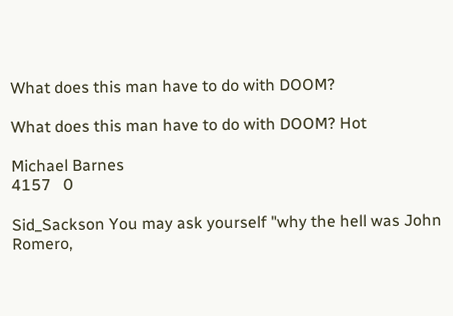What does this man have to do with DOOM?

What does this man have to do with DOOM? Hot

Michael Barnes
4157   0

Sid_Sackson You may ask yourself "why the hell was John Romero,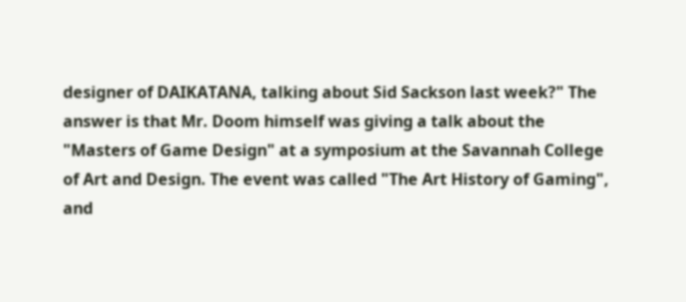designer of DAIKATANA, talking about Sid Sackson last week?" The answer is that Mr. Doom himself was giving a talk about the "Masters of Game Design" at a symposium at the Savannah College of Art and Design. The event was called "The Art History of Gaming", and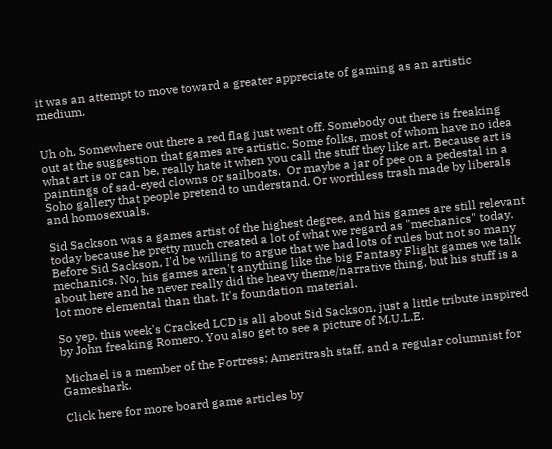it was an attempt to move toward a greater appreciate of gaming as an artistic medium.


Uh oh. Somewhere out there a red flag just went off. Somebody out there is freaking out at the suggestion that games are artistic. Some folks, most of whom have no idea what art is or can be, really hate it when you call the stuff they like art. Because art is paintings of sad-eyed clowns or sailboats.  Or maybe a jar of pee on a pedestal in a Soho gallery that people pretend to understand. Or worthless trash made by liberals and homosexuals.

Sid Sackson was a games artist of the highest degree, and his games are still relevant today because he pretty much created a lot of what we regard as "mechanics" today. Before Sid Sackson, I'd be willing to argue that we had lots of rules but not so many mechanics. No, his games aren't anything like the big Fantasy Flight games we talk about here and he never really did the heavy theme/narrative thing, but his stuff is a lot more elemental than that. It's foundation material.

So yep, this week's Cracked LCD is all about Sid Sackson, just a little tribute inspired by John freaking Romero. You also get to see a picture of M.U.L.E.

 Michael is a member of the Fortress: Ameritrash staff, and a regular columnist for Gameshark.

Click here for more board game articles by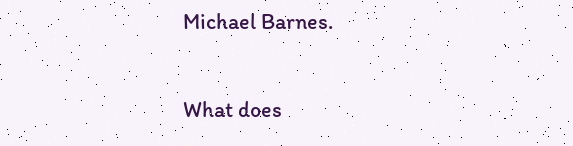Michael Barnes.

What does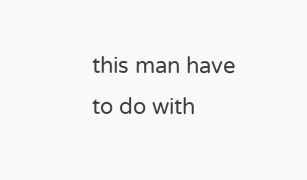this man have to do with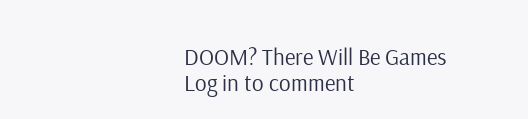DOOM? There Will Be Games
Log in to comment